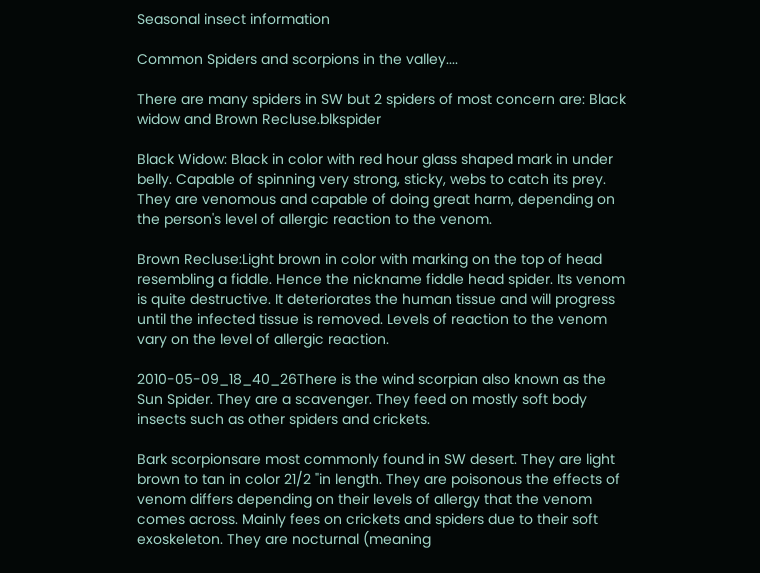Seasonal insect information

Common Spiders and scorpions in the valley....

There are many spiders in SW but 2 spiders of most concern are: Black widow and Brown Recluse.blkspider

Black Widow: Black in color with red hour glass shaped mark in under belly. Capable of spinning very strong, sticky, webs to catch its prey. They are venomous and capable of doing great harm, depending on the person's level of allergic reaction to the venom.

Brown Recluse:Light brown in color with marking on the top of head resembling a fiddle. Hence the nickname fiddle head spider. Its venom is quite destructive. It deteriorates the human tissue and will progress until the infected tissue is removed. Levels of reaction to the venom vary on the level of allergic reaction.

2010-05-09_18_40_26There is the wind scorpian also known as the Sun Spider. They are a scavenger. They feed on mostly soft body insects such as other spiders and crickets.

Bark scorpionsare most commonly found in SW desert. They are light brown to tan in color 21/2 "in length. They are poisonous the effects of venom differs depending on their levels of allergy that the venom comes across. Mainly fees on crickets and spiders due to their soft exoskeleton. They are nocturnal (meaning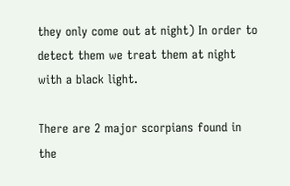they only come out at night) In order to detect them we treat them at night with a black light.

There are 2 major scorpians found in the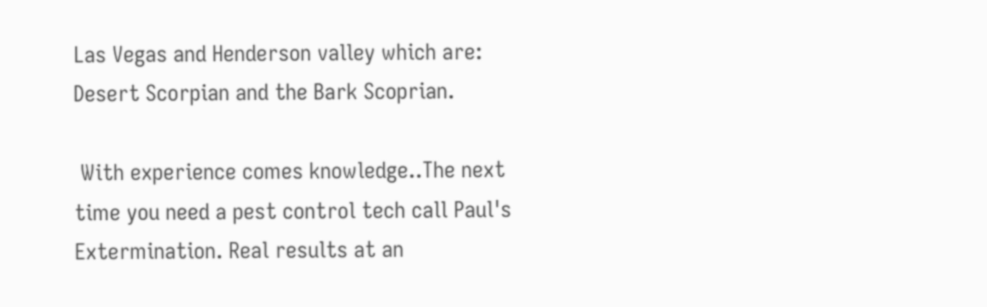Las Vegas and Henderson valley which are: Desert Scorpian and the Bark Scoprian.

 With experience comes knowledge..The next time you need a pest control tech call Paul's Extermination. Real results at an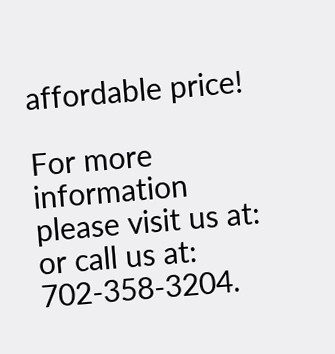affordable price!

For more information please visit us at: or call us at: 702-358-3204.